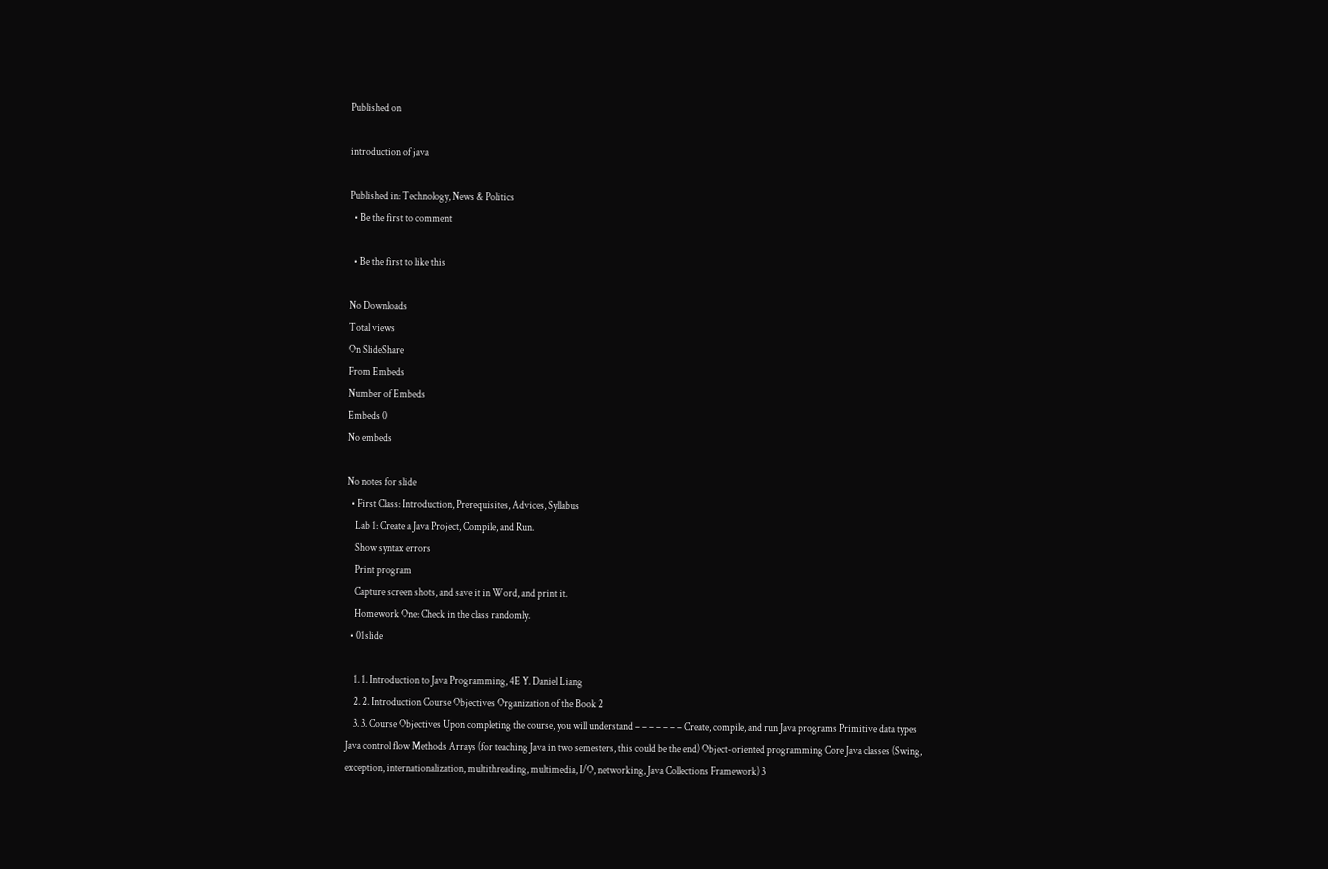Published on

introduction of java

Published in: Technology, News & Politics
  • Be the first to comment

  • Be the first to like this

No Downloads
Total views
On SlideShare
From Embeds
Number of Embeds
Embeds 0
No embeds

No notes for slide
  • First Class: Introduction, Prerequisites, Advices, Syllabus
    Lab 1: Create a Java Project, Compile, and Run.
    Show syntax errors
    Print program
    Capture screen shots, and save it in Word, and print it.
    Homework One: Check in the class randomly.
  • 01slide

    1. 1. Introduction to Java Programming, 4E Y. Daniel Liang
    2. 2. Introduction Course Objectives Organization of the Book 2
    3. 3. Course Objectives Upon completing the course, you will understand – – – – – – – Create, compile, and run Java programs Primitive data types Java control flow Methods Arrays (for teaching Java in two semesters, this could be the end) Object-oriented programming Core Java classes (Swing, exception, internationalization, multithreading, multimedia, I/O, networking, Java Collections Framework) 3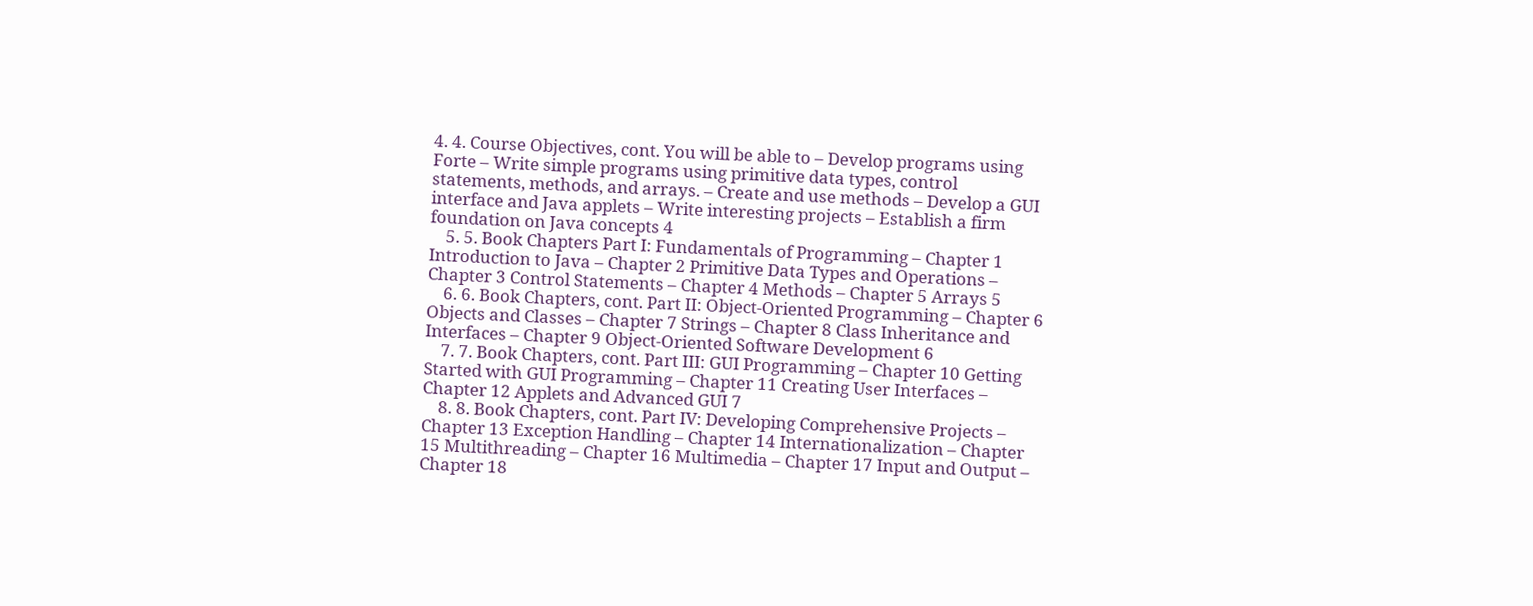4. 4. Course Objectives, cont. You will be able to – Develop programs using Forte – Write simple programs using primitive data types, control statements, methods, and arrays. – Create and use methods – Develop a GUI interface and Java applets – Write interesting projects – Establish a firm foundation on Java concepts 4
    5. 5. Book Chapters Part I: Fundamentals of Programming – Chapter 1 Introduction to Java – Chapter 2 Primitive Data Types and Operations – Chapter 3 Control Statements – Chapter 4 Methods – Chapter 5 Arrays 5
    6. 6. Book Chapters, cont. Part II: Object-Oriented Programming – Chapter 6 Objects and Classes – Chapter 7 Strings – Chapter 8 Class Inheritance and Interfaces – Chapter 9 Object-Oriented Software Development 6
    7. 7. Book Chapters, cont. Part III: GUI Programming – Chapter 10 Getting Started with GUI Programming – Chapter 11 Creating User Interfaces – Chapter 12 Applets and Advanced GUI 7
    8. 8. Book Chapters, cont. Part IV: Developing Comprehensive Projects – Chapter 13 Exception Handling – Chapter 14 Internationalization – Chapter 15 Multithreading – Chapter 16 Multimedia – Chapter 17 Input and Output – Chapter 18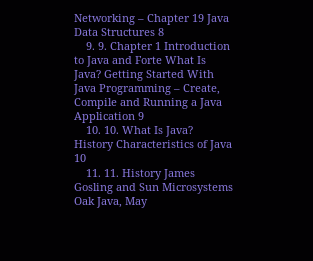Networking – Chapter 19 Java Data Structures 8
    9. 9. Chapter 1 Introduction to Java and Forte What Is Java? Getting Started With Java Programming – Create, Compile and Running a Java Application 9
    10. 10. What Is Java? History Characteristics of Java 10
    11. 11. History James Gosling and Sun Microsystems Oak Java, May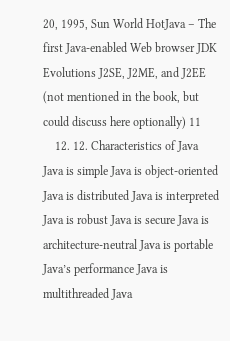20, 1995, Sun World HotJava – The first Java-enabled Web browser JDK Evolutions J2SE, J2ME, and J2EE (not mentioned in the book, but could discuss here optionally) 11
    12. 12. Characteristics of Java Java is simple Java is object-oriented Java is distributed Java is interpreted Java is robust Java is secure Java is architecture-neutral Java is portable Java’s performance Java is multithreaded Java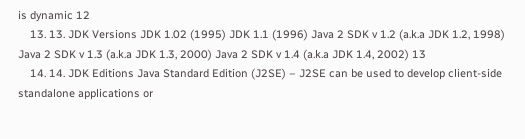is dynamic 12
    13. 13. JDK Versions JDK 1.02 (1995) JDK 1.1 (1996) Java 2 SDK v 1.2 (a.k.a JDK 1.2, 1998) Java 2 SDK v 1.3 (a.k.a JDK 1.3, 2000) Java 2 SDK v 1.4 (a.k.a JDK 1.4, 2002) 13
    14. 14. JDK Editions Java Standard Edition (J2SE) – J2SE can be used to develop client-side standalone applications or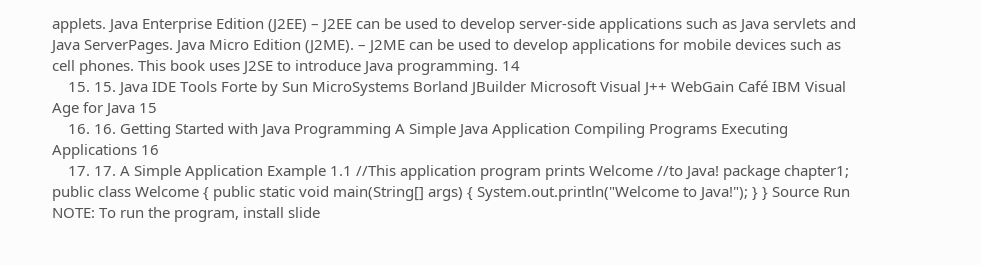applets. Java Enterprise Edition (J2EE) – J2EE can be used to develop server-side applications such as Java servlets and Java ServerPages. Java Micro Edition (J2ME). – J2ME can be used to develop applications for mobile devices such as cell phones. This book uses J2SE to introduce Java programming. 14
    15. 15. Java IDE Tools Forte by Sun MicroSystems Borland JBuilder Microsoft Visual J++ WebGain Café IBM Visual Age for Java 15
    16. 16. Getting Started with Java Programming A Simple Java Application Compiling Programs Executing Applications 16
    17. 17. A Simple Application Example 1.1 //This application program prints Welcome //to Java! package chapter1; public class Welcome { public static void main(String[] args) { System.out.println("Welcome to Java!"); } } Source Run NOTE: To run the program, install slide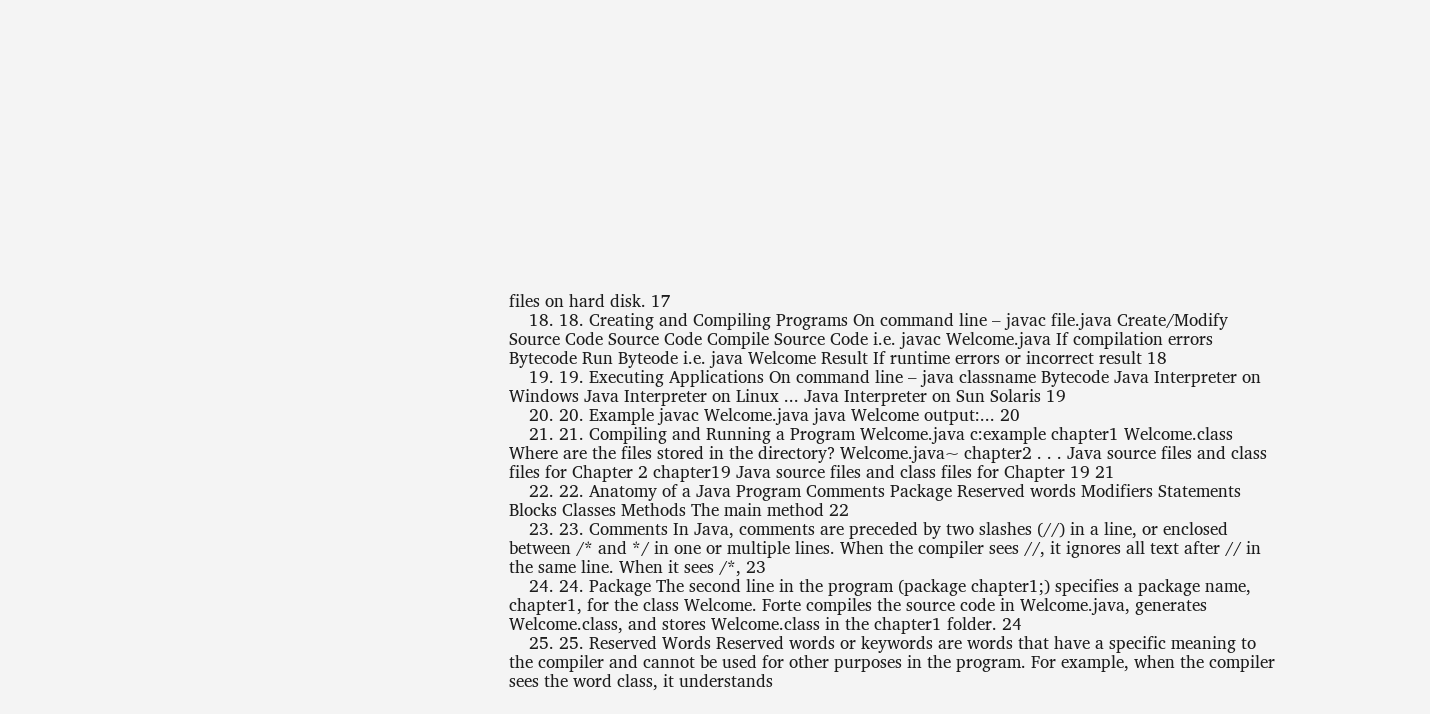files on hard disk. 17
    18. 18. Creating and Compiling Programs On command line – javac file.java Create/Modify Source Code Source Code Compile Source Code i.e. javac Welcome.java If compilation errors Bytecode Run Byteode i.e. java Welcome Result If runtime errors or incorrect result 18
    19. 19. Executing Applications On command line – java classname Bytecode Java Interpreter on Windows Java Interpreter on Linux ... Java Interpreter on Sun Solaris 19
    20. 20. Example javac Welcome.java java Welcome output:... 20
    21. 21. Compiling and Running a Program Welcome.java c:example chapter1 Welcome.class Where are the files stored in the directory? Welcome.java~ chapter2 . . . Java source files and class files for Chapter 2 chapter19 Java source files and class files for Chapter 19 21
    22. 22. Anatomy of a Java Program Comments Package Reserved words Modifiers Statements Blocks Classes Methods The main method 22
    23. 23. Comments In Java, comments are preceded by two slashes (//) in a line, or enclosed between /* and */ in one or multiple lines. When the compiler sees //, it ignores all text after // in the same line. When it sees /*, 23
    24. 24. Package The second line in the program (package chapter1;) specifies a package name, chapter1, for the class Welcome. Forte compiles the source code in Welcome.java, generates Welcome.class, and stores Welcome.class in the chapter1 folder. 24
    25. 25. Reserved Words Reserved words or keywords are words that have a specific meaning to the compiler and cannot be used for other purposes in the program. For example, when the compiler sees the word class, it understands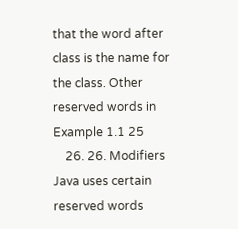that the word after class is the name for the class. Other reserved words in Example 1.1 25
    26. 26. Modifiers Java uses certain reserved words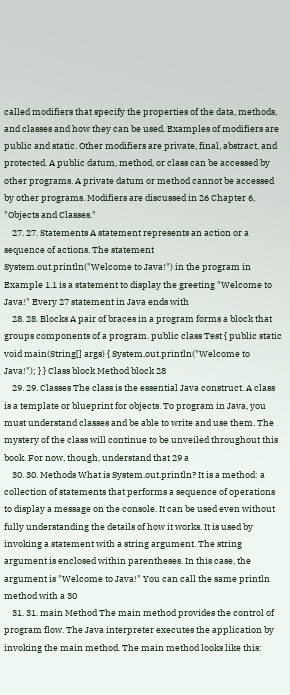called modifiers that specify the properties of the data, methods, and classes and how they can be used. Examples of modifiers are public and static. Other modifiers are private, final, abstract, and protected. A public datum, method, or class can be accessed by other programs. A private datum or method cannot be accessed by other programs. Modifiers are discussed in 26 Chapter 6, "Objects and Classes."
    27. 27. Statements A statement represents an action or a sequence of actions. The statement System.out.println("Welcome to Java!") in the program in Example 1.1 is a statement to display the greeting "Welcome to Java!" Every 27 statement in Java ends with
    28. 28. Blocks A pair of braces in a program forms a block that groups components of a program. public class Test { public static void main(String[] args) { System.out.println("Welcome to Java!"); } } Class block Method block 28
    29. 29. Classes The class is the essential Java construct. A class is a template or blueprint for objects. To program in Java, you must understand classes and be able to write and use them. The mystery of the class will continue to be unveiled throughout this book. For now, though, understand that 29 a
    30. 30. Methods What is System.out.println? It is a method: a collection of statements that performs a sequence of operations to display a message on the console. It can be used even without fully understanding the details of how it works. It is used by invoking a statement with a string argument. The string argument is enclosed within parentheses. In this case, the argument is "Welcome to Java!" You can call the same println method with a 30
    31. 31. main Method The main method provides the control of program flow. The Java interpreter executes the application by invoking the main method. The main method looks like this: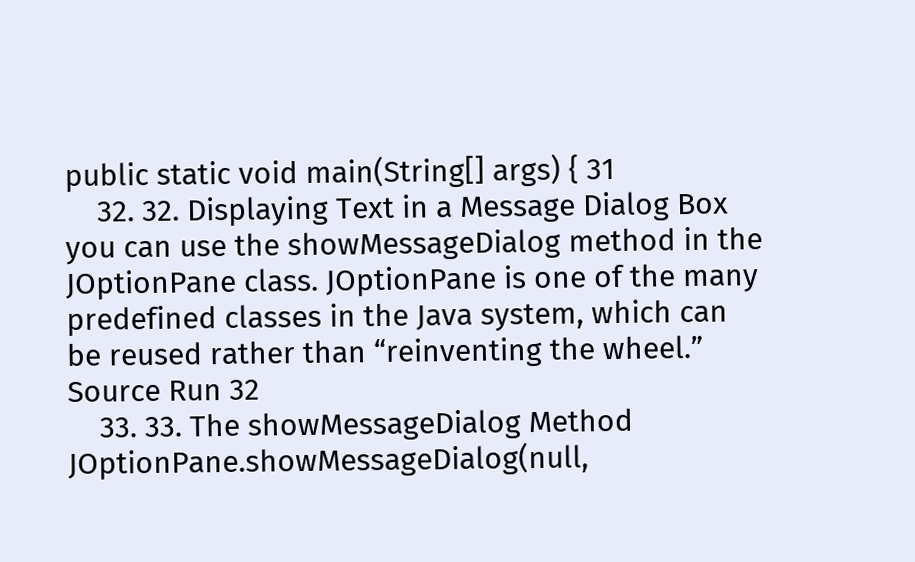public static void main(String[] args) { 31
    32. 32. Displaying Text in a Message Dialog Box you can use the showMessageDialog method in the JOptionPane class. JOptionPane is one of the many predefined classes in the Java system, which can be reused rather than “reinventing the wheel.” Source Run 32
    33. 33. The showMessageDialog Method JOptionPane.showMessageDialog(null,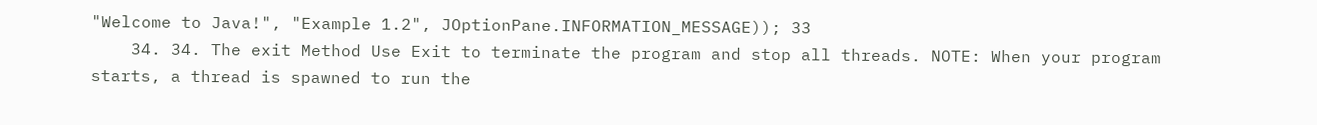"Welcome to Java!", "Example 1.2", JOptionPane.INFORMATION_MESSAGE)); 33
    34. 34. The exit Method Use Exit to terminate the program and stop all threads. NOTE: When your program starts, a thread is spawned to run the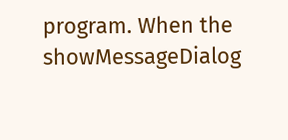program. When the showMessageDialog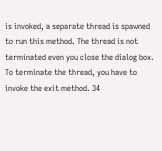is invoked, a separate thread is spawned to run this method. The thread is not terminated even you close the dialog box. To terminate the thread, you have to invoke the exit method. 34